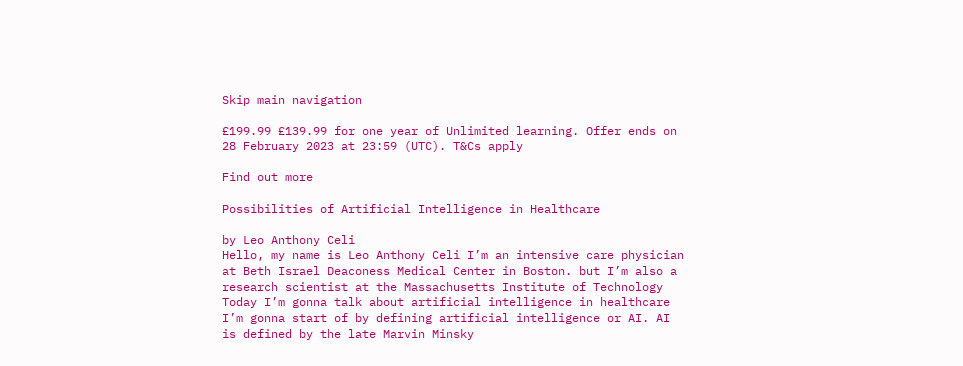Skip main navigation

£199.99 £139.99 for one year of Unlimited learning. Offer ends on 28 February 2023 at 23:59 (UTC). T&Cs apply

Find out more

Possibilities of Artificial Intelligence in Healthcare

by Leo Anthony Celi
Hello, my name is Leo Anthony Celi I’m an intensive care physician at Beth Israel Deaconess Medical Center in Boston. but I’m also a research scientist at the Massachusetts Institute of Technology Today I’m gonna talk about artificial intelligence in healthcare I’m gonna start of by defining artificial intelligence or AI. AI is defined by the late Marvin Minsky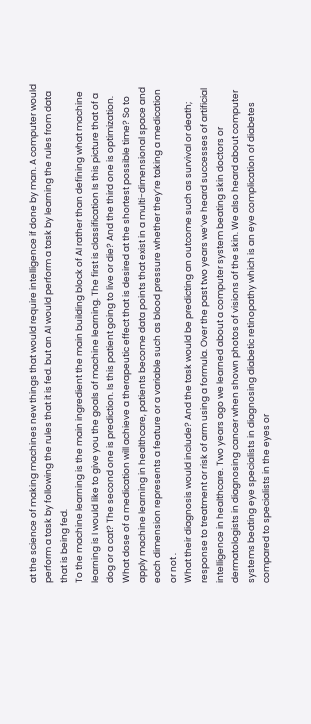at the science of making machines new things that would require intelligence if done by man. A computer would perform a task by following the rules that it is fed. but an AI would perform a task by learning the rules from data that is being fed.
To the machine learning is the main ingredient the main building block of AI rather than defining what machine learning is I would like to give you the goals of machine learning. The first is classification Is this picture that of a dog or a cat? The second one is prediction. Is this patient going to live or die? And the third one is optimization. What dose of a medication will achieve a therapeutic effect that is desired at the shortest possible time? So to apply machine learning in healthcare, patients become data points that exist in a multi-dimensional space and each dimension represents a feature or a variable such as blood pressure whether they’re taking a medication or not .
What their diagnosis would include? And the task would be predicting an outcome such as survival or death; response to treatment or risk of arm using a formula. Over the past two years we’ve heard successes of artificial intelligence in healthcare. Two years ago we learned about a computer system beating skin doctors or dermatologists in diagnosing cancer when shown photos of visions of the skin. We also heard about computer systems beating eye specialists in diagnosing diabetic retinopathy which is an eye complication of diabetes compared to specialists in the eyes or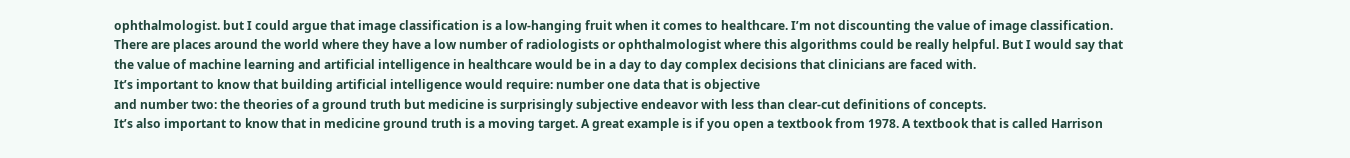ophthalmologist. but I could argue that image classification is a low-hanging fruit when it comes to healthcare. I’m not discounting the value of image classification.
There are places around the world where they have a low number of radiologists or ophthalmologist where this algorithms could be really helpful. But I would say that the value of machine learning and artificial intelligence in healthcare would be in a day to day complex decisions that clinicians are faced with.
It’s important to know that building artificial intelligence would require: number one data that is objective
and number two: the theories of a ground truth but medicine is surprisingly subjective endeavor with less than clear-cut definitions of concepts.
It’s also important to know that in medicine ground truth is a moving target. A great example is if you open a textbook from 1978. A textbook that is called Harrison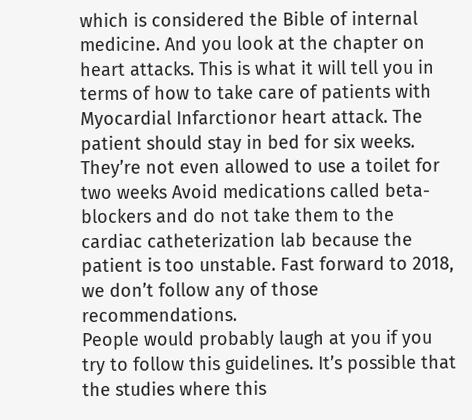which is considered the Bible of internal medicine. And you look at the chapter on heart attacks. This is what it will tell you in terms of how to take care of patients with Myocardial Infarctionor heart attack. The patient should stay in bed for six weeks. They’re not even allowed to use a toilet for two weeks Avoid medications called beta-blockers and do not take them to the cardiac catheterization lab because the patient is too unstable. Fast forward to 2018, we don’t follow any of those recommendations.
People would probably laugh at you if you try to follow this guidelines. It’s possible that the studies where this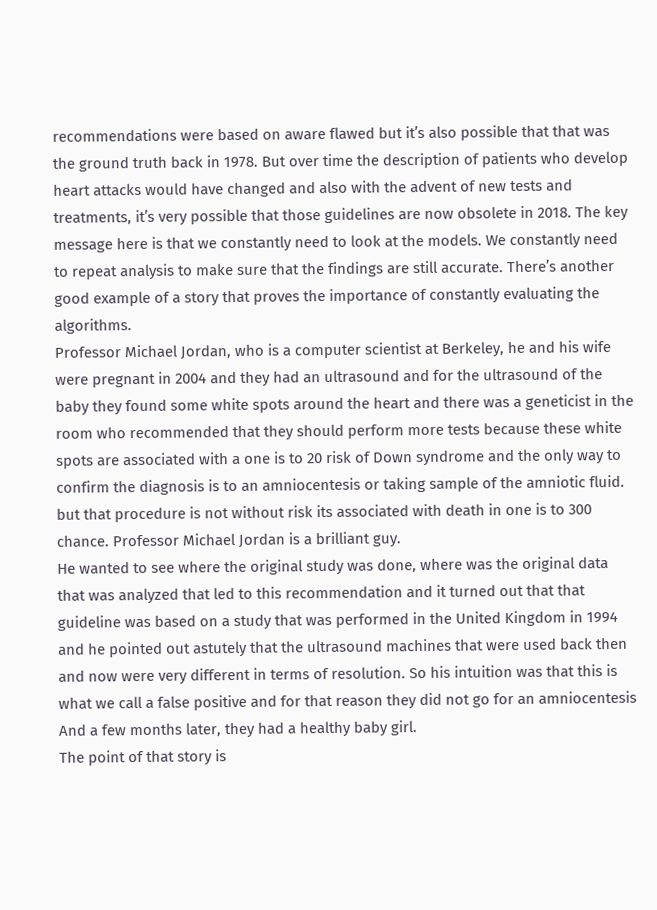recommendations were based on aware flawed but it’s also possible that that was the ground truth back in 1978. But over time the description of patients who develop heart attacks would have changed and also with the advent of new tests and treatments, it’s very possible that those guidelines are now obsolete in 2018. The key message here is that we constantly need to look at the models. We constantly need to repeat analysis to make sure that the findings are still accurate. There’s another good example of a story that proves the importance of constantly evaluating the algorithms.
Professor Michael Jordan, who is a computer scientist at Berkeley, he and his wife were pregnant in 2004 and they had an ultrasound and for the ultrasound of the baby they found some white spots around the heart and there was a geneticist in the room who recommended that they should perform more tests because these white spots are associated with a one is to 20 risk of Down syndrome and the only way to confirm the diagnosis is to an amniocentesis or taking sample of the amniotic fluid. but that procedure is not without risk its associated with death in one is to 300 chance. Professor Michael Jordan is a brilliant guy.
He wanted to see where the original study was done, where was the original data that was analyzed that led to this recommendation and it turned out that that guideline was based on a study that was performed in the United Kingdom in 1994 and he pointed out astutely that the ultrasound machines that were used back then and now were very different in terms of resolution. So his intuition was that this is what we call a false positive and for that reason they did not go for an amniocentesis And a few months later, they had a healthy baby girl.
The point of that story is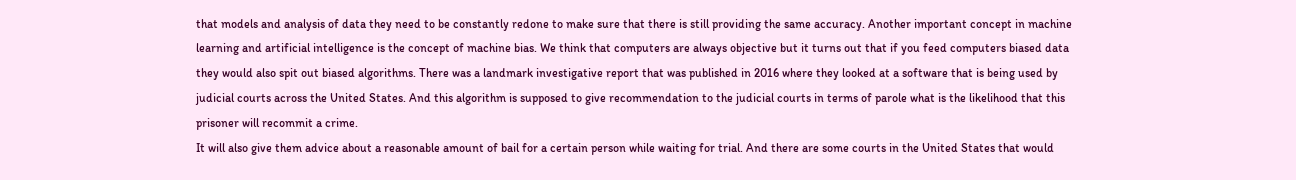that models and analysis of data they need to be constantly redone to make sure that there is still providing the same accuracy. Another important concept in machine learning and artificial intelligence is the concept of machine bias. We think that computers are always objective but it turns out that if you feed computers biased data they would also spit out biased algorithms. There was a landmark investigative report that was published in 2016 where they looked at a software that is being used by judicial courts across the United States. And this algorithm is supposed to give recommendation to the judicial courts in terms of parole what is the likelihood that this prisoner will recommit a crime.
It will also give them advice about a reasonable amount of bail for a certain person while waiting for trial. And there are some courts in the United States that would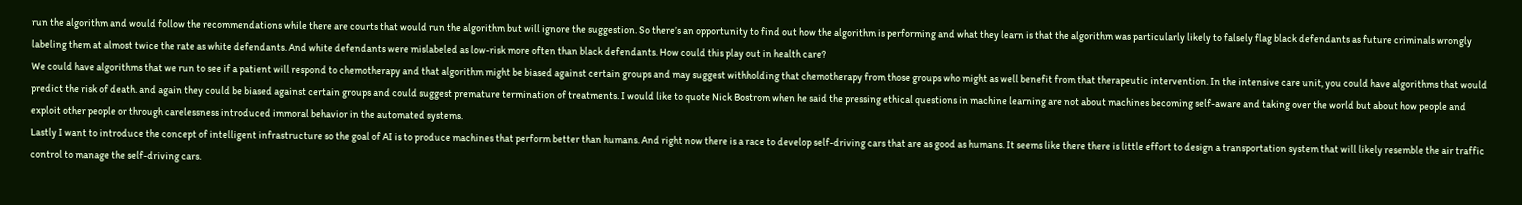run the algorithm and would follow the recommendations while there are courts that would run the algorithm but will ignore the suggestion. So there’s an opportunity to find out how the algorithm is performing and what they learn is that the algorithm was particularly likely to falsely flag black defendants as future criminals wrongly labeling them at almost twice the rate as white defendants. And white defendants were mislabeled as low-risk more often than black defendants. How could this play out in health care?
We could have algorithms that we run to see if a patient will respond to chemotherapy and that algorithm might be biased against certain groups and may suggest withholding that chemotherapy from those groups who might as well benefit from that therapeutic intervention. In the intensive care unit, you could have algorithms that would predict the risk of death. and again they could be biased against certain groups and could suggest premature termination of treatments. I would like to quote Nick Bostrom when he said the pressing ethical questions in machine learning are not about machines becoming self-aware and taking over the world but about how people and exploit other people or through carelessness introduced immoral behavior in the automated systems.
Lastly I want to introduce the concept of intelligent infrastructure so the goal of AI is to produce machines that perform better than humans. And right now there is a race to develop self-driving cars that are as good as humans. It seems like there there is little effort to design a transportation system that will likely resemble the air traffic control to manage the self-driving cars.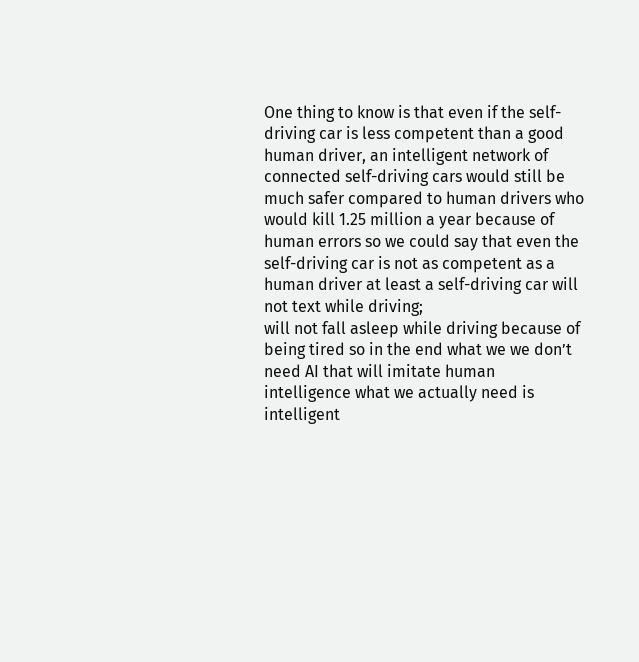One thing to know is that even if the self-driving car is less competent than a good human driver, an intelligent network of connected self-driving cars would still be much safer compared to human drivers who would kill 1.25 million a year because of human errors so we could say that even the self-driving car is not as competent as a human driver at least a self-driving car will not text while driving;
will not fall asleep while driving because of being tired so in the end what we we don’t need AI that will imitate human intelligence what we actually need is intelligent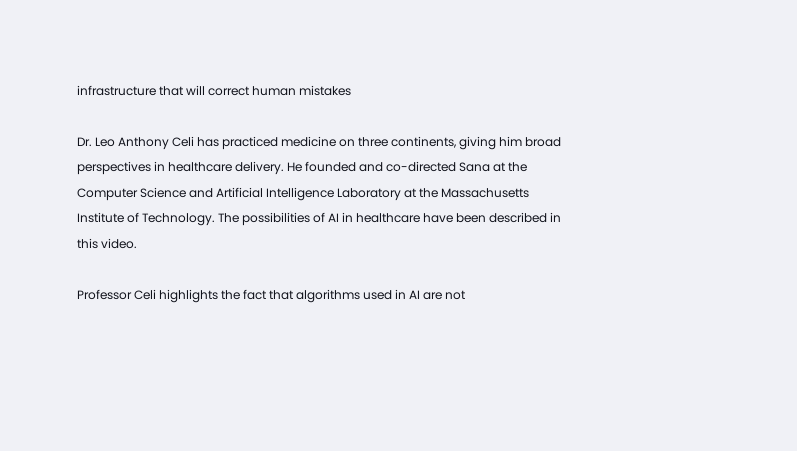infrastructure that will correct human mistakes

Dr. Leo Anthony Celi has practiced medicine on three continents, giving him broad perspectives in healthcare delivery. He founded and co-directed Sana at the Computer Science and Artificial Intelligence Laboratory at the Massachusetts Institute of Technology. The possibilities of AI in healthcare have been described in this video.

Professor Celi highlights the fact that algorithms used in AI are not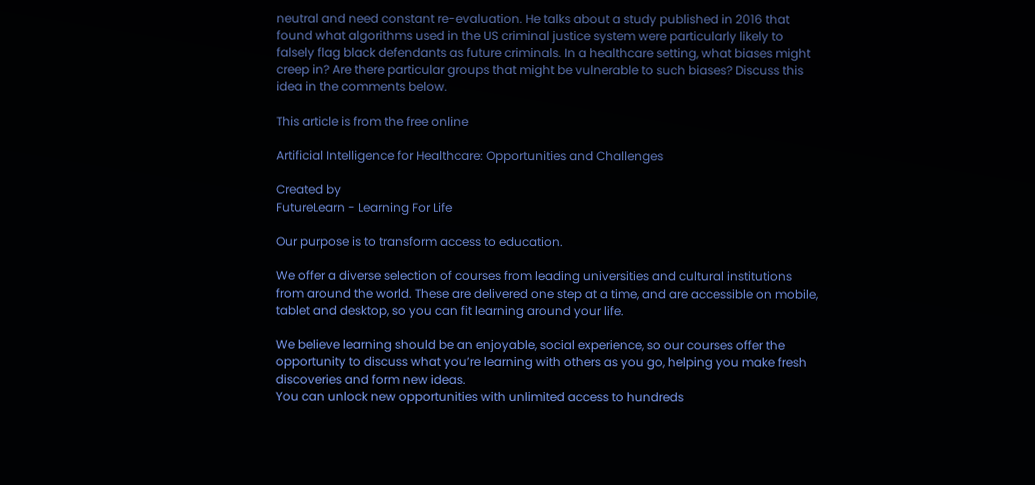neutral and need constant re-evaluation. He talks about a study published in 2016 that found what algorithms used in the US criminal justice system were particularly likely to falsely flag black defendants as future criminals. In a healthcare setting, what biases might creep in? Are there particular groups that might be vulnerable to such biases? Discuss this idea in the comments below.

This article is from the free online

Artificial Intelligence for Healthcare: Opportunities and Challenges

Created by
FutureLearn - Learning For Life

Our purpose is to transform access to education.

We offer a diverse selection of courses from leading universities and cultural institutions from around the world. These are delivered one step at a time, and are accessible on mobile, tablet and desktop, so you can fit learning around your life.

We believe learning should be an enjoyable, social experience, so our courses offer the opportunity to discuss what you’re learning with others as you go, helping you make fresh discoveries and form new ideas.
You can unlock new opportunities with unlimited access to hundreds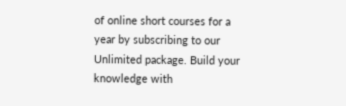of online short courses for a year by subscribing to our Unlimited package. Build your knowledge with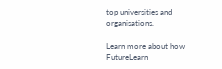top universities and organisations.

Learn more about how FutureLearn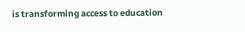is transforming access to education